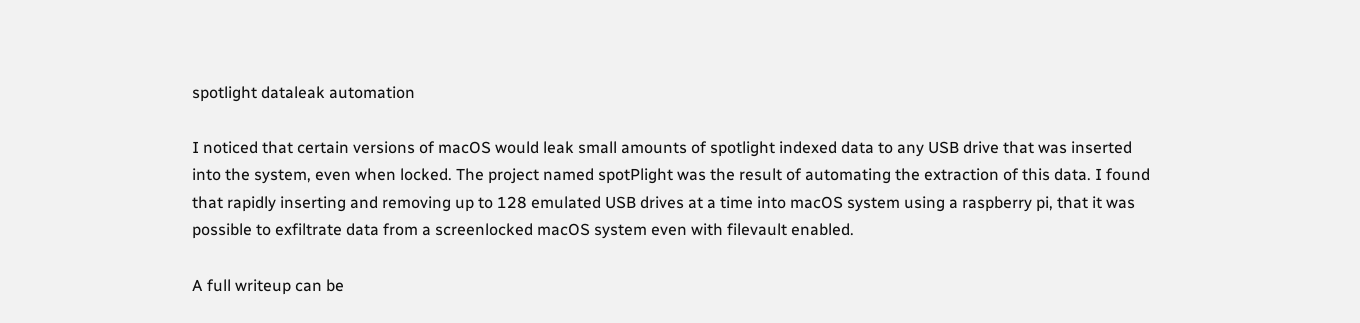spotlight dataleak automation

I noticed that certain versions of macOS would leak small amounts of spotlight indexed data to any USB drive that was inserted into the system, even when locked. The project named spotPlight was the result of automating the extraction of this data. I found that rapidly inserting and removing up to 128 emulated USB drives at a time into macOS system using a raspberry pi, that it was possible to exfiltrate data from a screenlocked macOS system even with filevault enabled.

A full writeup can be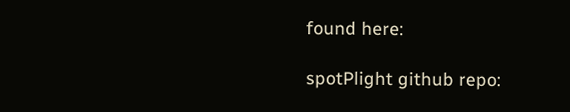found here:

spotPlight github repo: